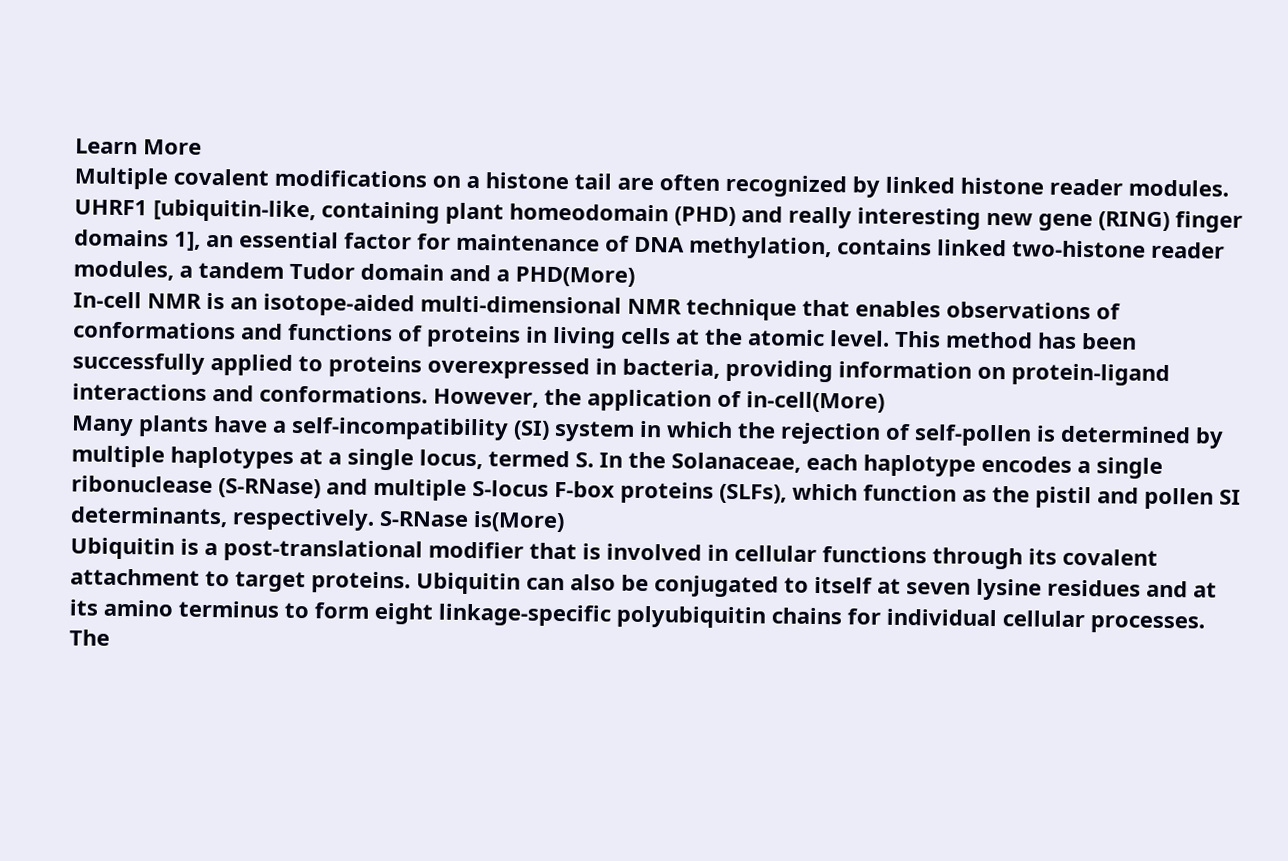Learn More
Multiple covalent modifications on a histone tail are often recognized by linked histone reader modules. UHRF1 [ubiquitin-like, containing plant homeodomain (PHD) and really interesting new gene (RING) finger domains 1], an essential factor for maintenance of DNA methylation, contains linked two-histone reader modules, a tandem Tudor domain and a PHD(More)
In-cell NMR is an isotope-aided multi-dimensional NMR technique that enables observations of conformations and functions of proteins in living cells at the atomic level. This method has been successfully applied to proteins overexpressed in bacteria, providing information on protein-ligand interactions and conformations. However, the application of in-cell(More)
Many plants have a self-incompatibility (SI) system in which the rejection of self-pollen is determined by multiple haplotypes at a single locus, termed S. In the Solanaceae, each haplotype encodes a single ribonuclease (S-RNase) and multiple S-locus F-box proteins (SLFs), which function as the pistil and pollen SI determinants, respectively. S-RNase is(More)
Ubiquitin is a post-translational modifier that is involved in cellular functions through its covalent attachment to target proteins. Ubiquitin can also be conjugated to itself at seven lysine residues and at its amino terminus to form eight linkage-specific polyubiquitin chains for individual cellular processes. The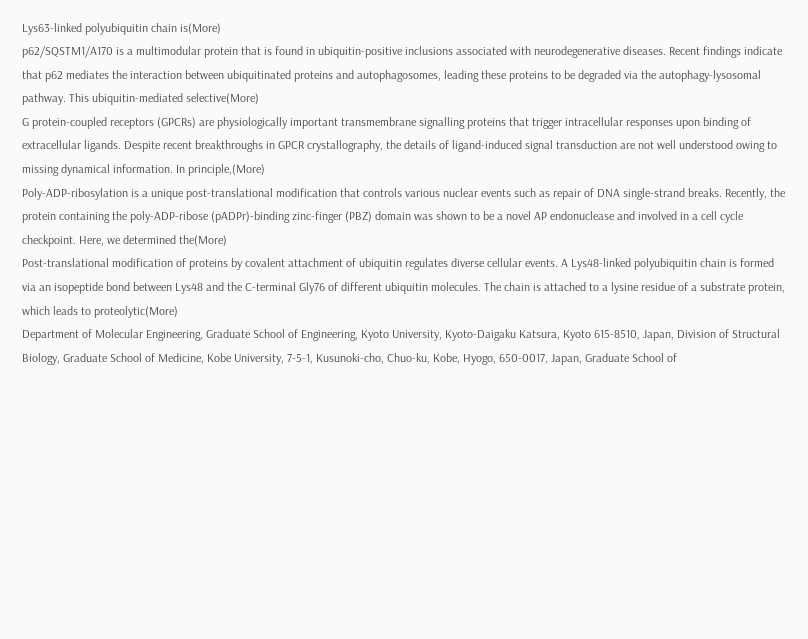Lys63-linked polyubiquitin chain is(More)
p62/SQSTM1/A170 is a multimodular protein that is found in ubiquitin-positive inclusions associated with neurodegenerative diseases. Recent findings indicate that p62 mediates the interaction between ubiquitinated proteins and autophagosomes, leading these proteins to be degraded via the autophagy-lysosomal pathway. This ubiquitin-mediated selective(More)
G protein-coupled receptors (GPCRs) are physiologically important transmembrane signalling proteins that trigger intracellular responses upon binding of extracellular ligands. Despite recent breakthroughs in GPCR crystallography, the details of ligand-induced signal transduction are not well understood owing to missing dynamical information. In principle,(More)
Poly-ADP-ribosylation is a unique post-translational modification that controls various nuclear events such as repair of DNA single-strand breaks. Recently, the protein containing the poly-ADP-ribose (pADPr)-binding zinc-finger (PBZ) domain was shown to be a novel AP endonuclease and involved in a cell cycle checkpoint. Here, we determined the(More)
Post-translational modification of proteins by covalent attachment of ubiquitin regulates diverse cellular events. A Lys48-linked polyubiquitin chain is formed via an isopeptide bond between Lys48 and the C-terminal Gly76 of different ubiquitin molecules. The chain is attached to a lysine residue of a substrate protein, which leads to proteolytic(More)
Department of Molecular Engineering, Graduate School of Engineering, Kyoto University, Kyoto-Daigaku Katsura, Kyoto 615-8510, Japan, Division of Structural Biology, Graduate School of Medicine, Kobe University, 7-5-1, Kusunoki-cho, Chuo-ku, Kobe, Hyogo, 650-0017, Japan, Graduate School of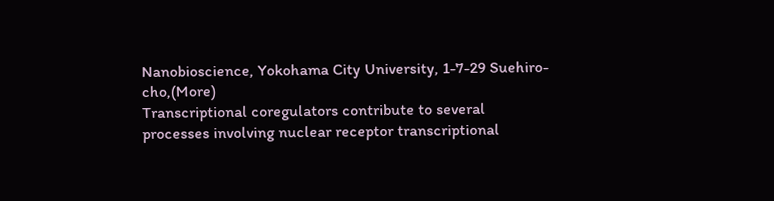Nanobioscience, Yokohama City University, 1-7-29 Suehiro-cho,(More)
Transcriptional coregulators contribute to several processes involving nuclear receptor transcriptional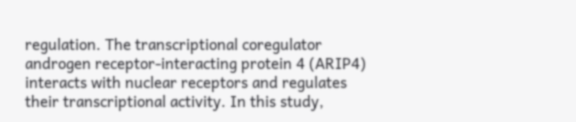regulation. The transcriptional coregulator androgen receptor-interacting protein 4 (ARIP4) interacts with nuclear receptors and regulates their transcriptional activity. In this study,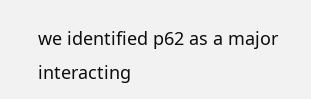we identified p62 as a major interacting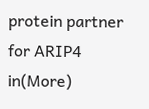protein partner for ARIP4 in(More)